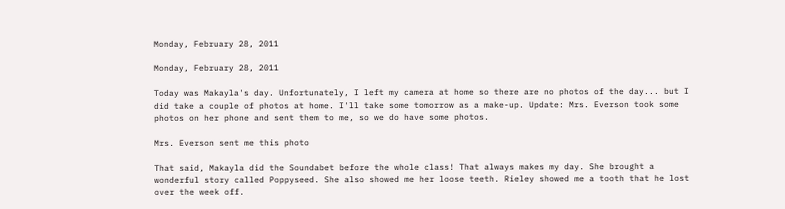Monday, February 28, 2011

Monday, February 28, 2011

Today was Makayla's day. Unfortunately, I left my camera at home so there are no photos of the day... but I did take a couple of photos at home. I'll take some tomorrow as a make-up. Update: Mrs. Everson took some photos on her phone and sent them to me, so we do have some photos.

Mrs. Everson sent me this photo

That said, Makayla did the Soundabet before the whole class! That always makes my day. She brought a wonderful story called Poppyseed. She also showed me her loose teeth. Rieley showed me a tooth that he lost over the week off.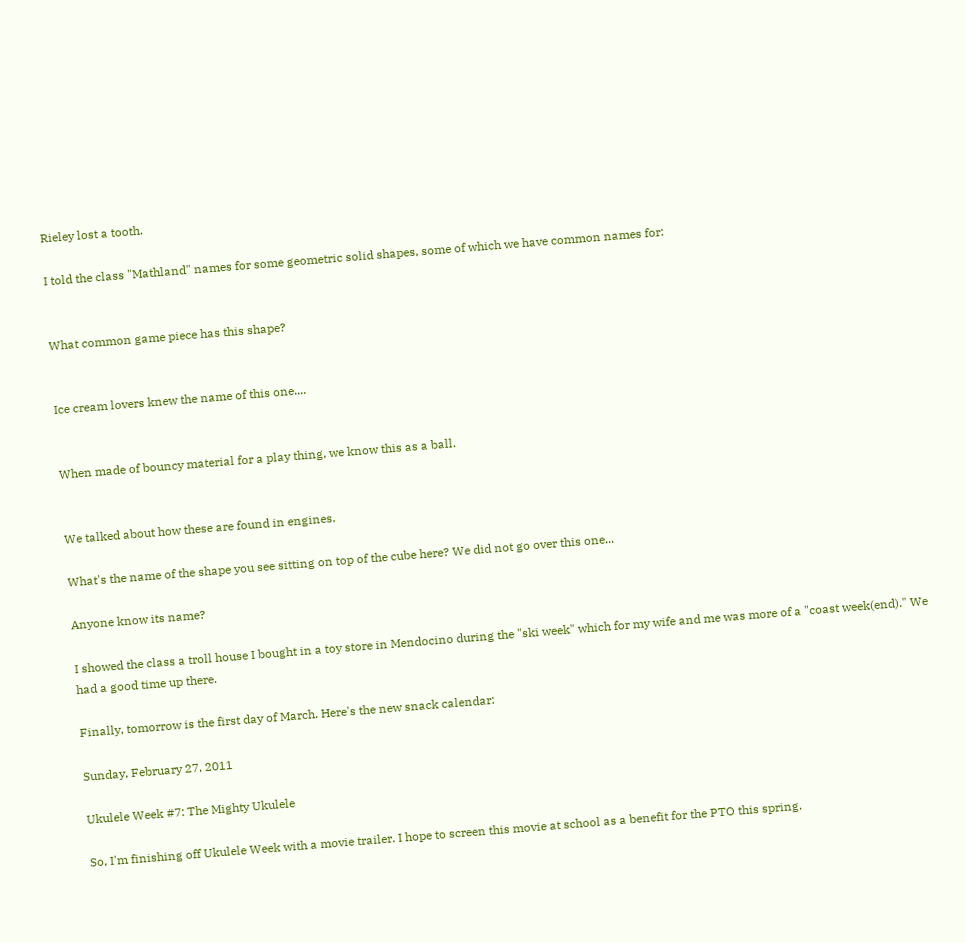Rieley lost a tooth.

I told the class "Mathland" names for some geometric solid shapes, some of which we have common names for:


What common game piece has this shape?


Ice cream lovers knew the name of this one....


When made of bouncy material for a play thing, we know this as a ball.


We talked about how these are found in engines.

What's the name of the shape you see sitting on top of the cube here? We did not go over this one...

Anyone know its name?

I showed the class a troll house I bought in a toy store in Mendocino during the "ski week" which for my wife and me was more of a "coast week(end)." We had a good time up there.

Finally, tomorrow is the first day of March. Here's the new snack calendar:

Sunday, February 27, 2011

Ukulele Week #7: The Mighty Ukulele

So, I'm finishing off Ukulele Week with a movie trailer. I hope to screen this movie at school as a benefit for the PTO this spring.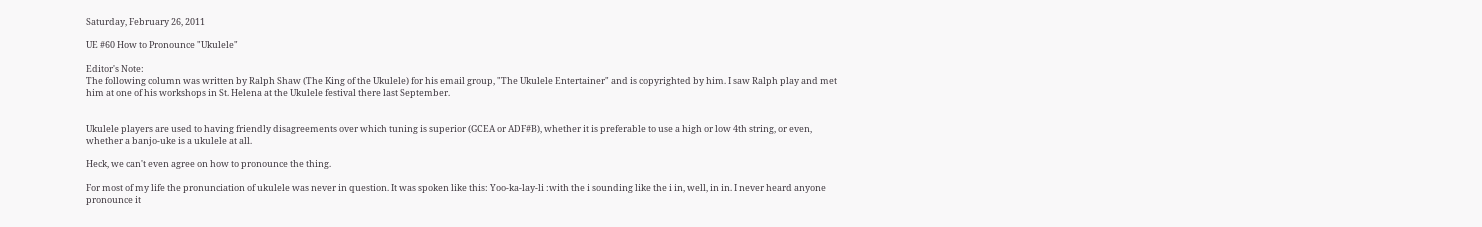Saturday, February 26, 2011

UE #60 How to Pronounce "Ukulele"

Editor's Note:
The following column was written by Ralph Shaw (The King of the Ukulele) for his email group, "The Ukulele Entertainer" and is copyrighted by him. I saw Ralph play and met him at one of his workshops in St. Helena at the Ukulele festival there last September.


Ukulele players are used to having friendly disagreements over which tuning is superior (GCEA or ADF#B), whether it is preferable to use a high or low 4th string, or even, whether a banjo-uke is a ukulele at all.

Heck, we can't even agree on how to pronounce the thing.

For most of my life the pronunciation of ukulele was never in question. It was spoken like this: Yoo-ka-lay-li :with the i sounding like the i in, well, in in. I never heard anyone pronounce it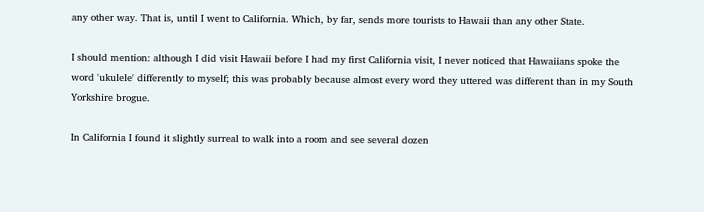any other way. That is, until I went to California. Which, by far, sends more tourists to Hawaii than any other State.

I should mention: although I did visit Hawaii before I had my first California visit, I never noticed that Hawaiians spoke the word 'ukulele' differently to myself; this was probably because almost every word they uttered was different than in my South Yorkshire brogue.

In California I found it slightly surreal to walk into a room and see several dozen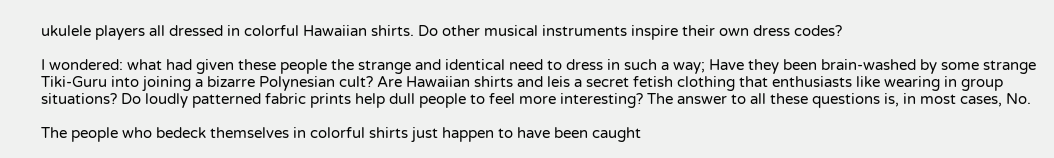ukulele players all dressed in colorful Hawaiian shirts. Do other musical instruments inspire their own dress codes?

I wondered: what had given these people the strange and identical need to dress in such a way; Have they been brain-washed by some strange Tiki-Guru into joining a bizarre Polynesian cult? Are Hawaiian shirts and leis a secret fetish clothing that enthusiasts like wearing in group situations? Do loudly patterned fabric prints help dull people to feel more interesting? The answer to all these questions is, in most cases, No.

The people who bedeck themselves in colorful shirts just happen to have been caught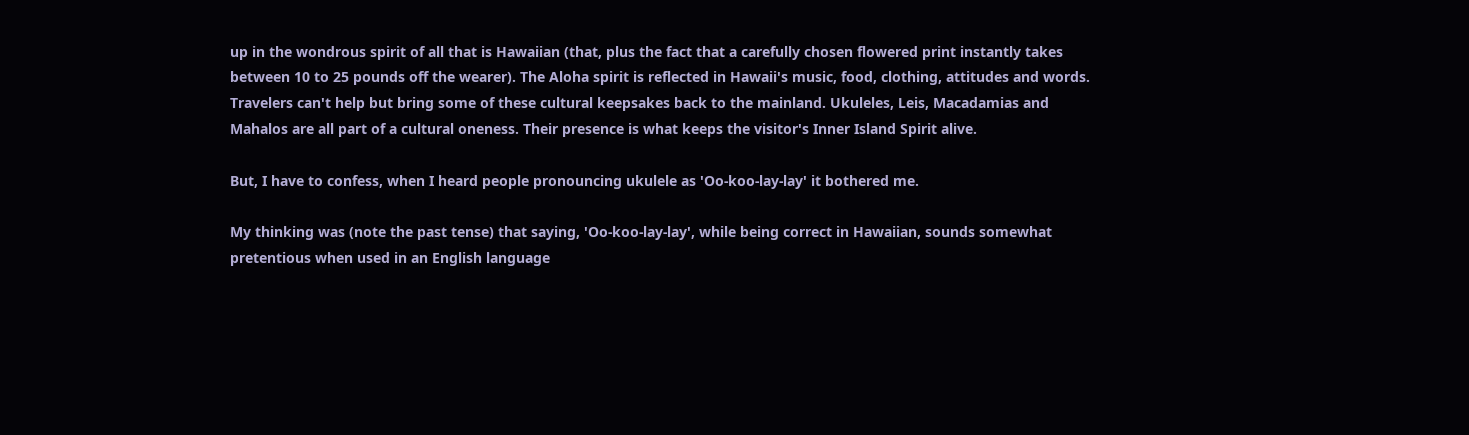up in the wondrous spirit of all that is Hawaiian (that, plus the fact that a carefully chosen flowered print instantly takes between 10 to 25 pounds off the wearer). The Aloha spirit is reflected in Hawaii's music, food, clothing, attitudes and words. Travelers can't help but bring some of these cultural keepsakes back to the mainland. Ukuleles, Leis, Macadamias and Mahalos are all part of a cultural oneness. Their presence is what keeps the visitor's Inner Island Spirit alive.

But, I have to confess, when I heard people pronouncing ukulele as 'Oo-koo-lay-lay' it bothered me.

My thinking was (note the past tense) that saying, 'Oo-koo-lay-lay', while being correct in Hawaiian, sounds somewhat pretentious when used in an English language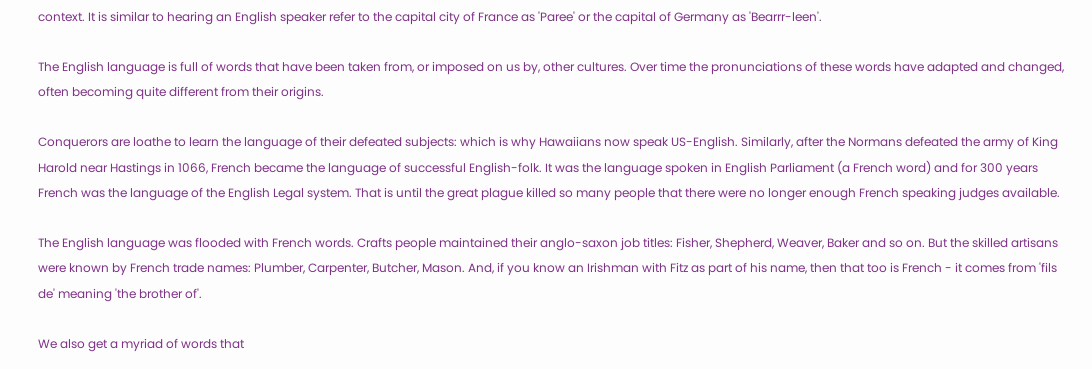context. It is similar to hearing an English speaker refer to the capital city of France as 'Paree' or the capital of Germany as 'Bearrr-leen'.

The English language is full of words that have been taken from, or imposed on us by, other cultures. Over time the pronunciations of these words have adapted and changed, often becoming quite different from their origins.

Conquerors are loathe to learn the language of their defeated subjects: which is why Hawaiians now speak US-English. Similarly, after the Normans defeated the army of King Harold near Hastings in 1066, French became the language of successful English-folk. It was the language spoken in English Parliament (a French word) and for 300 years French was the language of the English Legal system. That is until the great plague killed so many people that there were no longer enough French speaking judges available.

The English language was flooded with French words. Crafts people maintained their anglo-saxon job titles: Fisher, Shepherd, Weaver, Baker and so on. But the skilled artisans were known by French trade names: Plumber, Carpenter, Butcher, Mason. And, if you know an Irishman with Fitz as part of his name, then that too is French - it comes from 'fils de' meaning 'the brother of'.

We also get a myriad of words that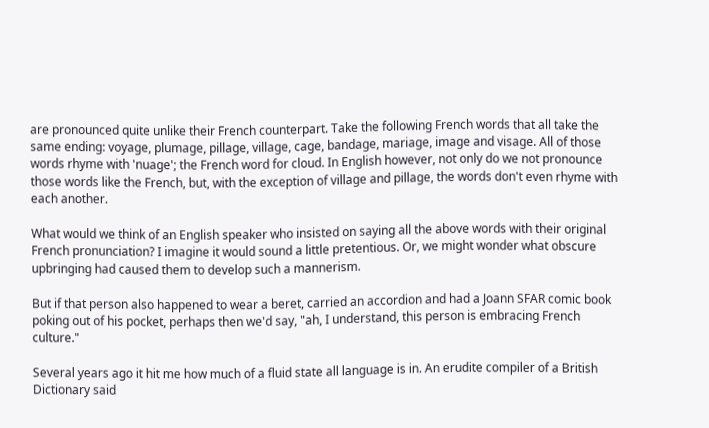are pronounced quite unlike their French counterpart. Take the following French words that all take the same ending: voyage, plumage, pillage, village, cage, bandage, mariage, image and visage. All of those words rhyme with 'nuage'; the French word for cloud. In English however, not only do we not pronounce those words like the French, but, with the exception of village and pillage, the words don't even rhyme with each another.

What would we think of an English speaker who insisted on saying all the above words with their original French pronunciation? I imagine it would sound a little pretentious. Or, we might wonder what obscure upbringing had caused them to develop such a mannerism.

But if that person also happened to wear a beret, carried an accordion and had a Joann SFAR comic book poking out of his pocket, perhaps then we'd say, "ah, I understand, this person is embracing French culture."

Several years ago it hit me how much of a fluid state all language is in. An erudite compiler of a British Dictionary said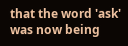that the word 'ask' was now being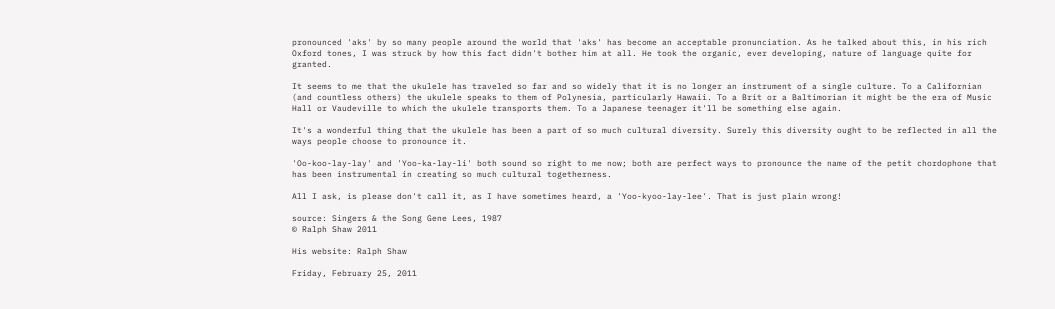pronounced 'aks' by so many people around the world that 'aks' has become an acceptable pronunciation. As he talked about this, in his rich Oxford tones, I was struck by how this fact didn't bother him at all. He took the organic, ever developing, nature of language quite for granted.

It seems to me that the ukulele has traveled so far and so widely that it is no longer an instrument of a single culture. To a Californian (and countless others) the ukulele speaks to them of Polynesia, particularly Hawaii. To a Brit or a Baltimorian it might be the era of Music Hall or Vaudeville to which the ukulele transports them. To a Japanese teenager it'll be something else again.

It's a wonderful thing that the ukulele has been a part of so much cultural diversity. Surely this diversity ought to be reflected in all the ways people choose to pronounce it.

'Oo-koo-lay-lay' and 'Yoo-ka-lay-li' both sound so right to me now; both are perfect ways to pronounce the name of the petit chordophone that has been instrumental in creating so much cultural togetherness.

All I ask, is please don't call it, as I have sometimes heard, a 'Yoo-kyoo-lay-lee'. That is just plain wrong!

source: Singers & the Song Gene Lees, 1987
© Ralph Shaw 2011

His website: Ralph Shaw

Friday, February 25, 2011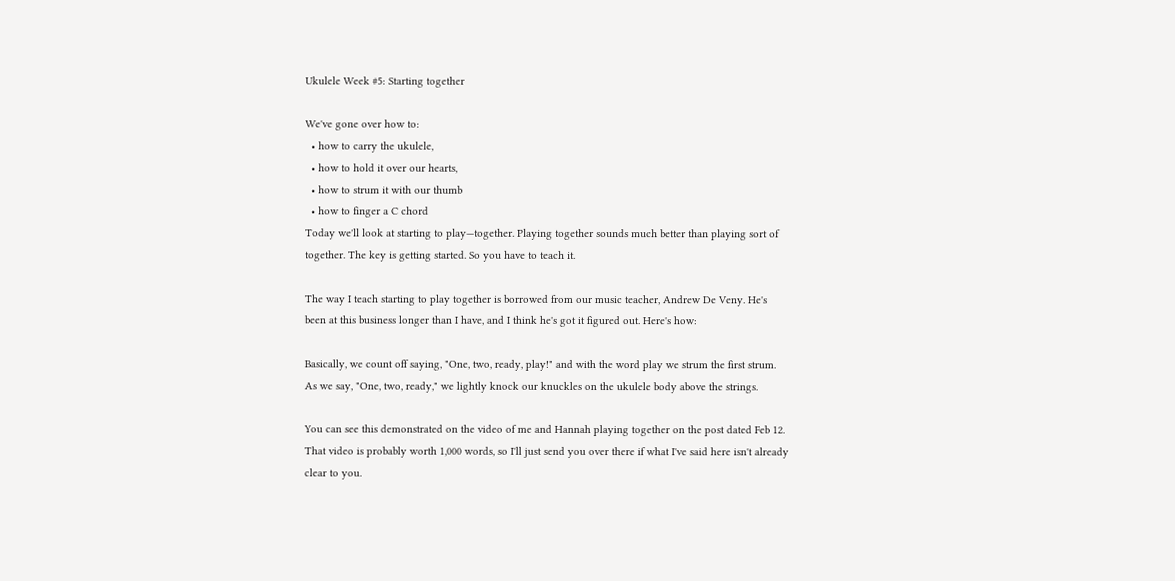Ukulele Week #5: Starting together

We've gone over how to:
  • how to carry the ukulele,
  • how to hold it over our hearts,
  • how to strum it with our thumb
  • how to finger a C chord
Today we'll look at starting to play—together. Playing together sounds much better than playing sort of together. The key is getting started. So you have to teach it.

The way I teach starting to play together is borrowed from our music teacher, Andrew De Veny. He's been at this business longer than I have, and I think he's got it figured out. Here's how:

Basically, we count off saying, "One, two, ready, play!" and with the word play we strum the first strum. As we say, "One, two, ready," we lightly knock our knuckles on the ukulele body above the strings.

You can see this demonstrated on the video of me and Hannah playing together on the post dated Feb 12. That video is probably worth 1,000 words, so I'll just send you over there if what I've said here isn't already clear to you.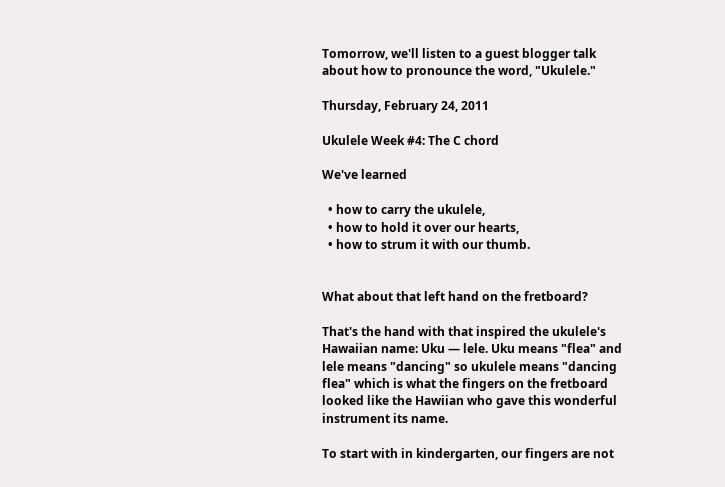Tomorrow, we'll listen to a guest blogger talk about how to pronounce the word, "Ukulele."

Thursday, February 24, 2011

Ukulele Week #4: The C chord

We've learned

  • how to carry the ukulele,
  • how to hold it over our hearts,
  • how to strum it with our thumb.


What about that left hand on the fretboard?

That's the hand with that inspired the ukulele's Hawaiian name: Uku — lele. Uku means "flea" and lele means "dancing" so ukulele means "dancing flea" which is what the fingers on the fretboard looked like the Hawiian who gave this wonderful instrument its name.

To start with in kindergarten, our fingers are not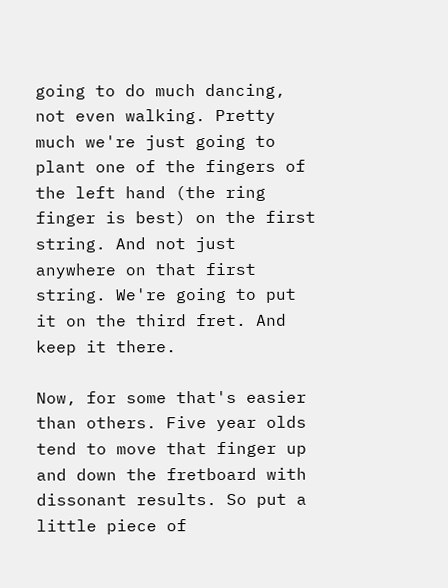going to do much dancing, not even walking. Pretty much we're just going to plant one of the fingers of the left hand (the ring finger is best) on the first string. And not just anywhere on that first string. We're going to put it on the third fret. And keep it there.

Now, for some that's easier than others. Five year olds tend to move that finger up and down the fretboard with dissonant results. So put a little piece of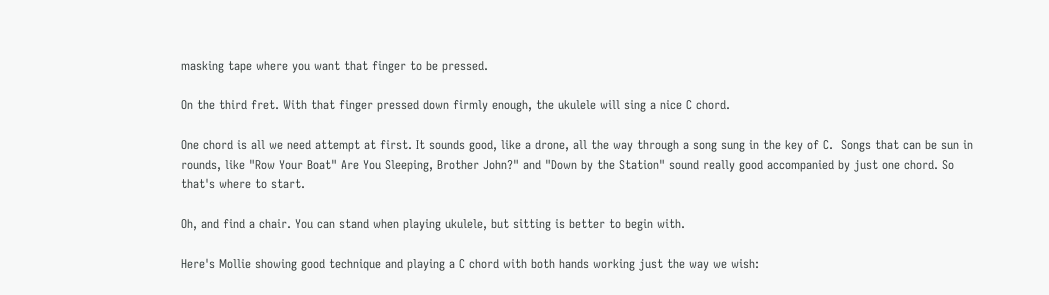masking tape where you want that finger to be pressed.

On the third fret. With that finger pressed down firmly enough, the ukulele will sing a nice C chord.

One chord is all we need attempt at first. It sounds good, like a drone, all the way through a song sung in the key of C.  Songs that can be sun in rounds, like "Row Your Boat" Are You Sleeping, Brother John?" and "Down by the Station" sound really good accompanied by just one chord. So that's where to start.

Oh, and find a chair. You can stand when playing ukulele, but sitting is better to begin with.

Here's Mollie showing good technique and playing a C chord with both hands working just the way we wish: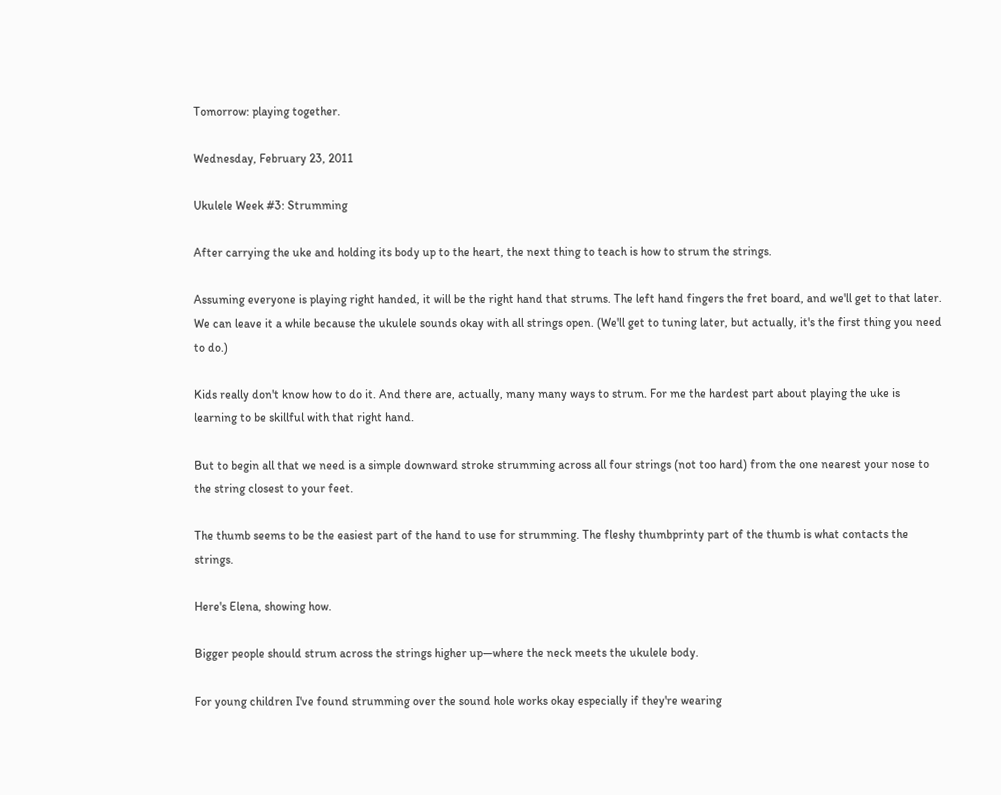Tomorrow: playing together.

Wednesday, February 23, 2011

Ukulele Week #3: Strumming

After carrying the uke and holding its body up to the heart, the next thing to teach is how to strum the strings.

Assuming everyone is playing right handed, it will be the right hand that strums. The left hand fingers the fret board, and we'll get to that later. We can leave it a while because the ukulele sounds okay with all strings open. (We'll get to tuning later, but actually, it's the first thing you need to do.)

Kids really don't know how to do it. And there are, actually, many many ways to strum. For me the hardest part about playing the uke is learning to be skillful with that right hand.

But to begin all that we need is a simple downward stroke strumming across all four strings (not too hard) from the one nearest your nose to the string closest to your feet.

The thumb seems to be the easiest part of the hand to use for strumming. The fleshy thumbprinty part of the thumb is what contacts the strings.

Here's Elena, showing how.

Bigger people should strum across the strings higher up—where the neck meets the ukulele body.

For young children I've found strumming over the sound hole works okay especially if they're wearing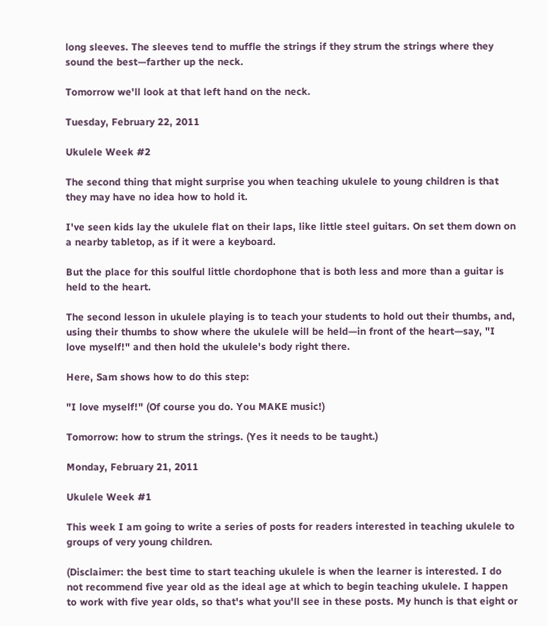long sleeves. The sleeves tend to muffle the strings if they strum the strings where they sound the best—farther up the neck.

Tomorrow we'll look at that left hand on the neck.

Tuesday, February 22, 2011

Ukulele Week #2

The second thing that might surprise you when teaching ukulele to young children is that they may have no idea how to hold it.

I've seen kids lay the ukulele flat on their laps, like little steel guitars. On set them down on a nearby tabletop, as if it were a keyboard.

But the place for this soulful little chordophone that is both less and more than a guitar is held to the heart.

The second lesson in ukulele playing is to teach your students to hold out their thumbs, and, using their thumbs to show where the ukulele will be held—in front of the heart—say, "I love myself!" and then hold the ukulele's body right there.

Here, Sam shows how to do this step:

"I love myself!" (Of course you do. You MAKE music!)

Tomorrow: how to strum the strings. (Yes it needs to be taught.)

Monday, February 21, 2011

Ukulele Week #1

This week I am going to write a series of posts for readers interested in teaching ukulele to groups of very young children.

(Disclaimer: the best time to start teaching ukulele is when the learner is interested. I do not recommend five year old as the ideal age at which to begin teaching ukulele. I happen to work with five year olds, so that's what you'll see in these posts. My hunch is that eight or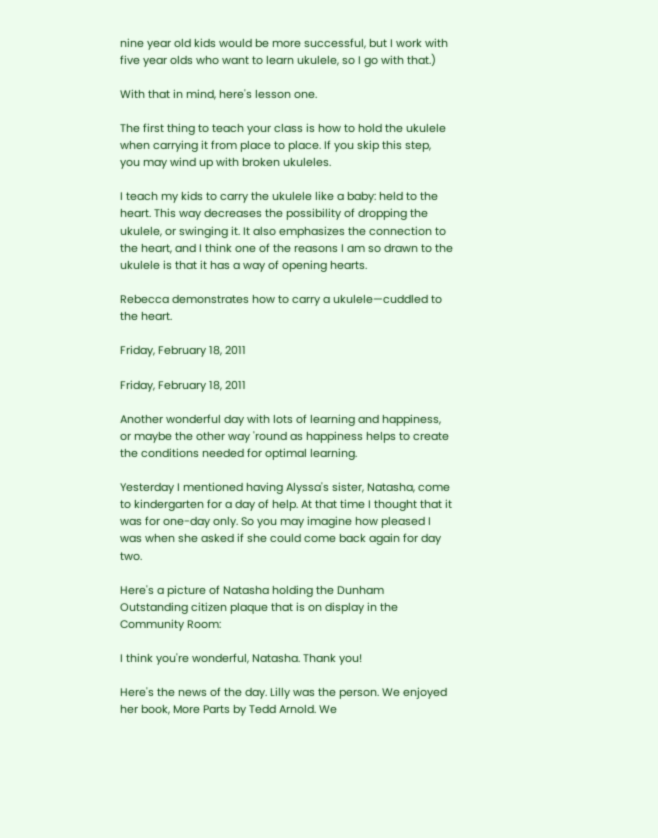nine year old kids would be more successful, but I work with five year olds who want to learn ukulele, so I go with that.)

With that in mind, here's lesson one.

The first thing to teach your class is how to hold the ukulele when carrying it from place to place. If you skip this step, you may wind up with broken ukuleles.

I teach my kids to carry the ukulele like a baby: held to the heart. This way decreases the possibility of dropping the ukulele, or swinging it. It also emphasizes the connection to the heart, and I think one of the reasons I am so drawn to the ukulele is that it has a way of opening hearts.

Rebecca demonstrates how to carry a ukulele—cuddled to the heart.

Friday, February 18, 2011

Friday, February 18, 2011

Another wonderful day with lots of learning and happiness, or maybe the other way 'round as happiness helps to create the conditions needed for optimal learning.

Yesterday I mentioned having Alyssa's sister, Natasha, come to kindergarten for a day of help. At that time I thought that it was for one-day only. So you may imagine how pleased I was when she asked if she could come back again for day two.

Here's a picture of Natasha holding the Dunham Outstanding citizen plaque that is on display in the Community Room:

I think you're wonderful, Natasha. Thank you!

Here's the news of the day. Lilly was the person. We enjoyed her book, More Parts by Tedd Arnold. We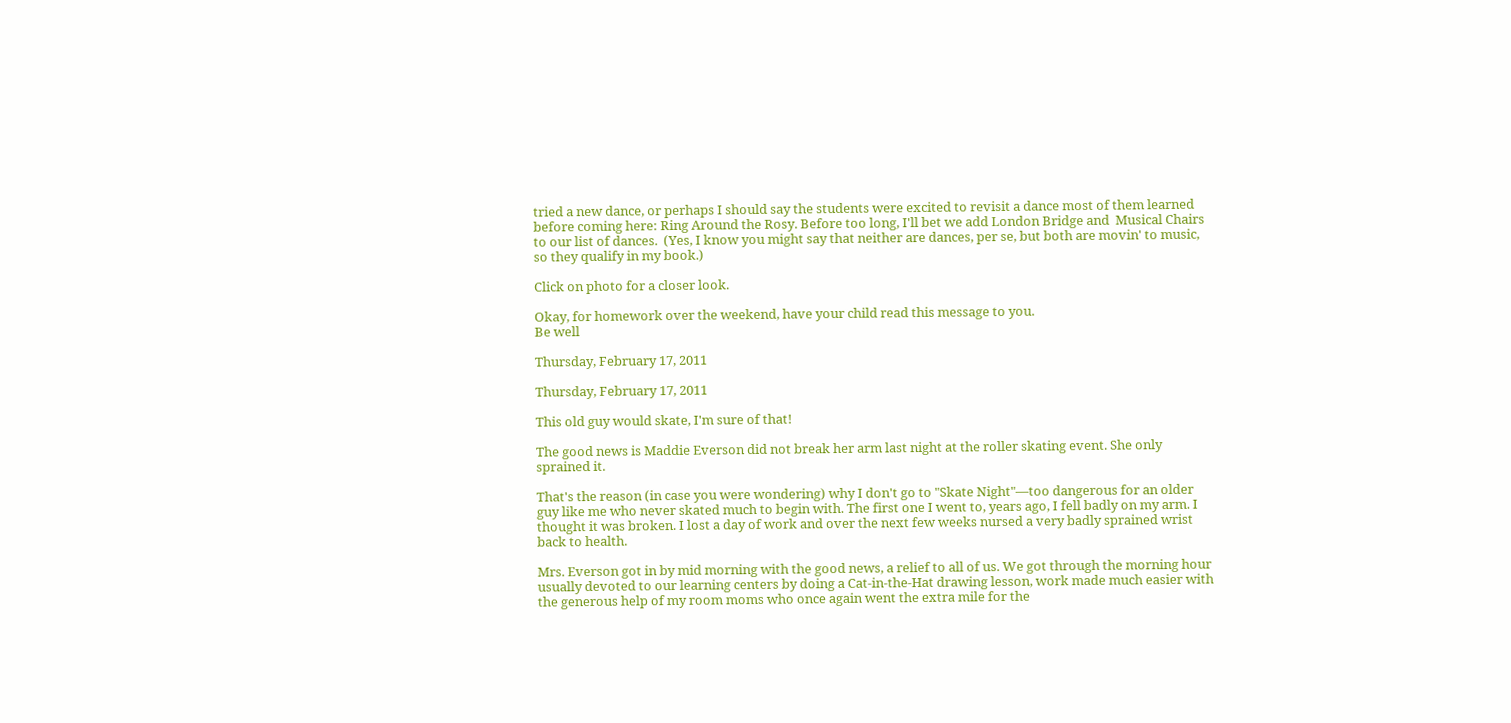tried a new dance, or perhaps I should say the students were excited to revisit a dance most of them learned before coming here: Ring Around the Rosy. Before too long, I'll bet we add London Bridge and  Musical Chairs to our list of dances.  (Yes, I know you might say that neither are dances, per se, but both are movin' to music, so they qualify in my book.)

Click on photo for a closer look.

Okay, for homework over the weekend, have your child read this message to you.
Be well

Thursday, February 17, 2011

Thursday, February 17, 2011

This old guy would skate, I'm sure of that!

The good news is Maddie Everson did not break her arm last night at the roller skating event. She only sprained it.

That's the reason (in case you were wondering) why I don't go to "Skate Night"—too dangerous for an older guy like me who never skated much to begin with. The first one I went to, years ago, I fell badly on my arm. I thought it was broken. I lost a day of work and over the next few weeks nursed a very badly sprained wrist back to health.

Mrs. Everson got in by mid morning with the good news, a relief to all of us. We got through the morning hour usually devoted to our learning centers by doing a Cat-in-the-Hat drawing lesson, work made much easier with the generous help of my room moms who once again went the extra mile for the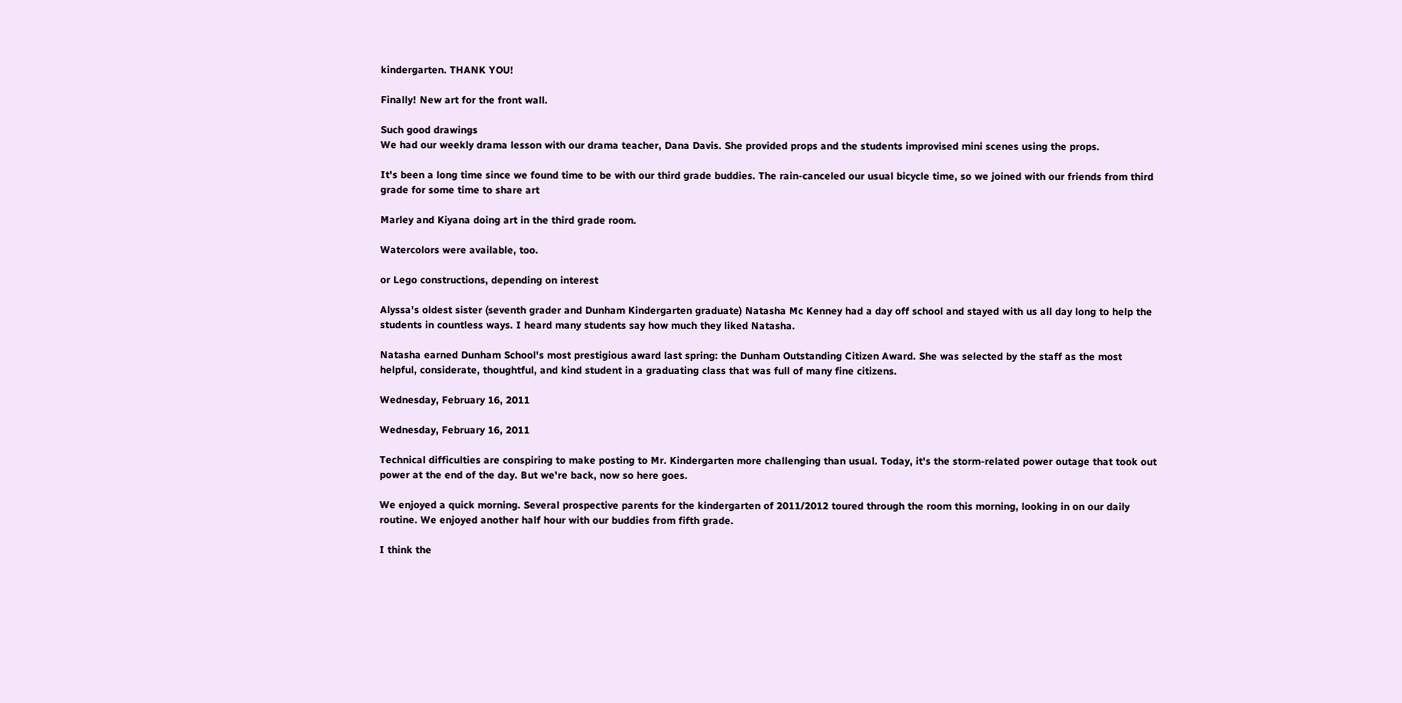kindergarten. THANK YOU!

Finally! New art for the front wall.

Such good drawings
We had our weekly drama lesson with our drama teacher, Dana Davis. She provided props and the students improvised mini scenes using the props.

It's been a long time since we found time to be with our third grade buddies. The rain-canceled our usual bicycle time, so we joined with our friends from third grade for some time to share art

Marley and Kiyana doing art in the third grade room.

Watercolors were available, too.

or Lego constructions, depending on interest

Alyssa's oldest sister (seventh grader and Dunham Kindergarten graduate) Natasha Mc Kenney had a day off school and stayed with us all day long to help the students in countless ways. I heard many students say how much they liked Natasha.

Natasha earned Dunham School's most prestigious award last spring: the Dunham Outstanding Citizen Award. She was selected by the staff as the most helpful, considerate, thoughtful, and kind student in a graduating class that was full of many fine citizens.

Wednesday, February 16, 2011

Wednesday, February 16, 2011

Technical difficulties are conspiring to make posting to Mr. Kindergarten more challenging than usual. Today, it's the storm-related power outage that took out power at the end of the day. But we're back, now so here goes.

We enjoyed a quick morning. Several prospective parents for the kindergarten of 2011/2012 toured through the room this morning, looking in on our daily routine. We enjoyed another half hour with our buddies from fifth grade.

I think the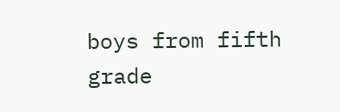boys from fifth grade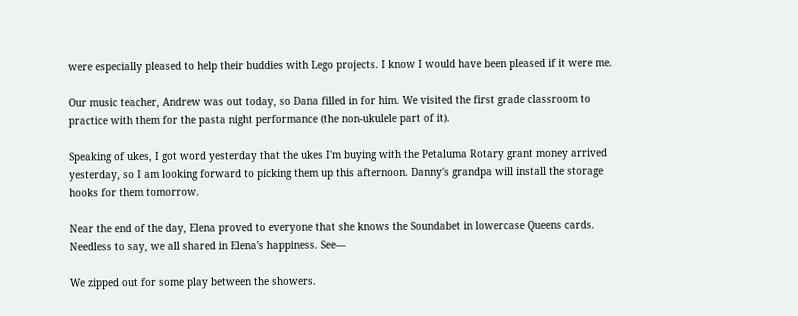were especially pleased to help their buddies with Lego projects. I know I would have been pleased if it were me.

Our music teacher, Andrew was out today, so Dana filled in for him. We visited the first grade classroom to practice with them for the pasta night performance (the non-ukulele part of it).

Speaking of ukes, I got word yesterday that the ukes I'm buying with the Petaluma Rotary grant money arrived yesterday, so I am looking forward to picking them up this afternoon. Danny's grandpa will install the storage hooks for them tomorrow.

Near the end of the day, Elena proved to everyone that she knows the Soundabet in lowercase Queens cards. Needless to say, we all shared in Elena's happiness. See—

We zipped out for some play between the showers.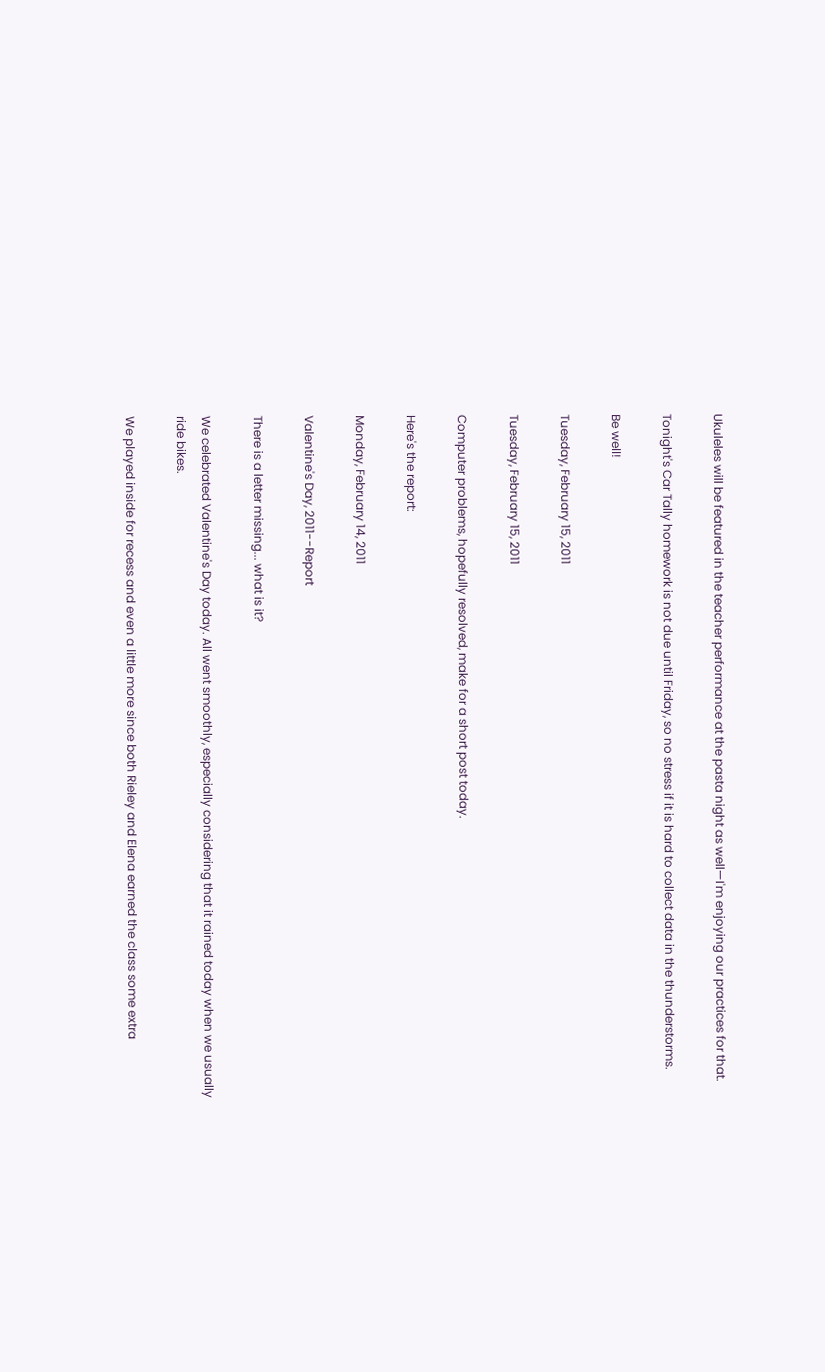Ukuleles will be featured in the teacher performance at the pasta night as well—I'm enjoying our practices for that.

Tonight's Car Tally homework is not due until Friday, so no stress if it is hard to collect data in the thunderstorms.

Be well!

Tuesday, February 15, 2011

Tuesday, February 15, 2011

Computer problems, hopefully resolved, make for a short post today.

Here's the report:

Monday, February 14, 2011

Valentine's Day, 2011--Report

There is a letter missing... what is it?

We celebrated Valentine's Day today. All went smoothly, especially considering that it rained today when we usually ride bikes.

We played inside for recess and even a little more since both Rieley and Elena earned the class some extra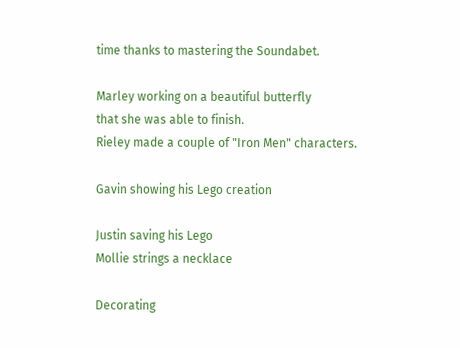time thanks to mastering the Soundabet.

Marley working on a beautiful butterfly
that she was able to finish.
Rieley made a couple of "Iron Men" characters.

Gavin showing his Lego creation

Justin saving his Lego
Mollie strings a necklace

Decorating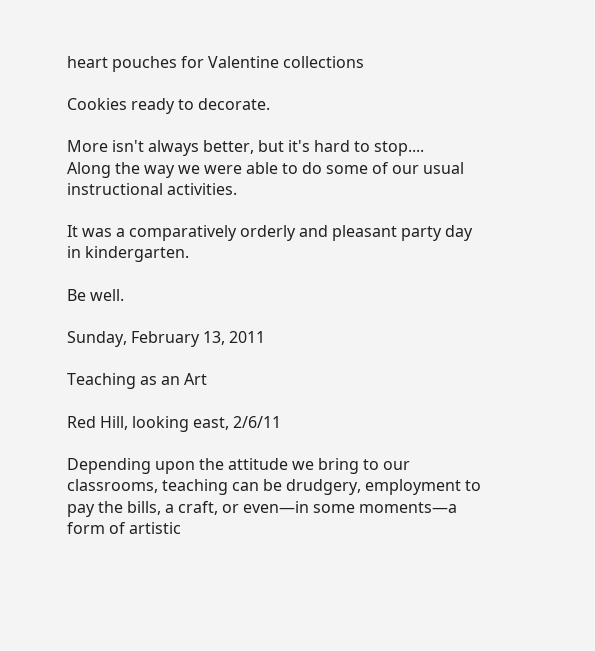heart pouches for Valentine collections

Cookies ready to decorate.

More isn't always better, but it's hard to stop....
Along the way we were able to do some of our usual instructional activities.

It was a comparatively orderly and pleasant party day in kindergarten.

Be well.

Sunday, February 13, 2011

Teaching as an Art

Red Hill, looking east, 2/6/11

Depending upon the attitude we bring to our classrooms, teaching can be drudgery, employment to pay the bills, a craft, or even—in some moments—a form of artistic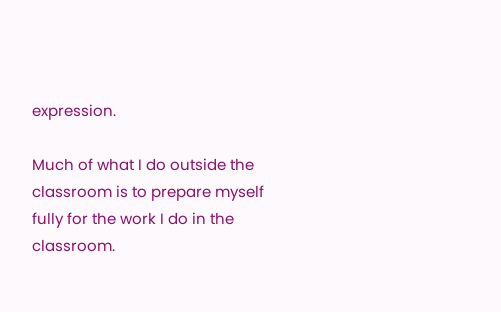expression.

Much of what I do outside the classroom is to prepare myself fully for the work I do in the classroom.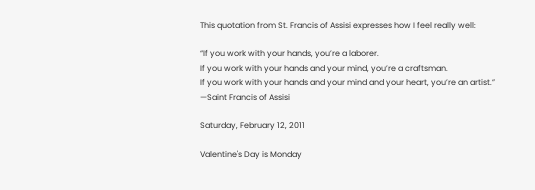This quotation from St. Francis of Assisi expresses how I feel really well:

“If you work with your hands, you’re a laborer.
If you work with your hands and your mind, you’re a craftsman.
If you work with your hands and your mind and your heart, you’re an artist.”
—Saint Francis of Assisi

Saturday, February 12, 2011

Valentine's Day is Monday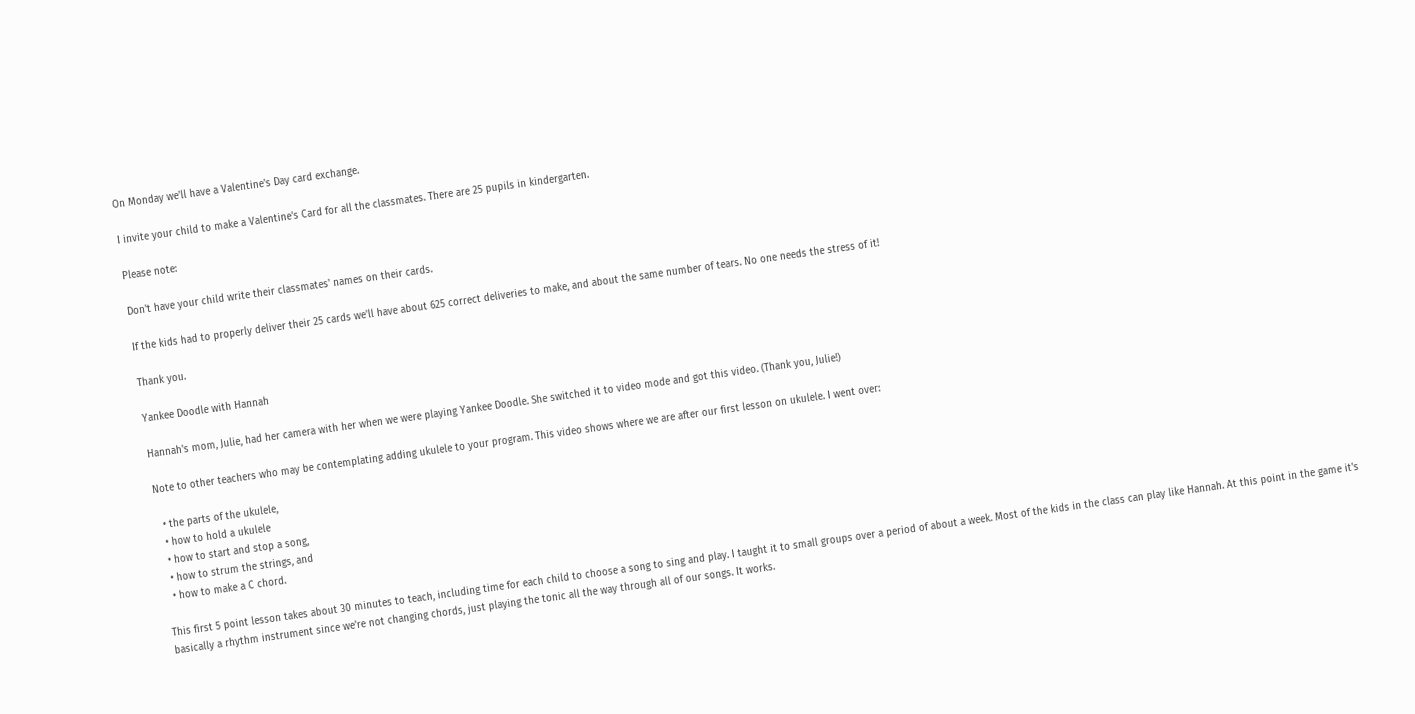On Monday we'll have a Valentine's Day card exchange.

I invite your child to make a Valentine's Card for all the classmates. There are 25 pupils in kindergarten.

Please note:

Don't have your child write their classmates' names on their cards.

If the kids had to properly deliver their 25 cards we'll have about 625 correct deliveries to make, and about the same number of tears. No one needs the stress of it!

Thank you.

Yankee Doodle with Hannah

Hannah's mom, Julie, had her camera with her when we were playing Yankee Doodle. She switched it to video mode and got this video. (Thank you, Julie!)

Note to other teachers who may be contemplating adding ukulele to your program. This video shows where we are after our first lesson on ukulele. I went over:

  • the parts of the ukulele,
  • how to hold a ukulele
  • how to start and stop a song,
  • how to strum the strings, and
  • how to make a C chord.

This first 5 point lesson takes about 30 minutes to teach, including time for each child to choose a song to sing and play. I taught it to small groups over a period of about a week. Most of the kids in the class can play like Hannah. At this point in the game it's basically a rhythm instrument since we're not changing chords, just playing the tonic all the way through all of our songs. It works.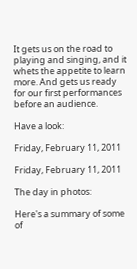It gets us on the road to playing and singing, and it whets the appetite to learn more. And gets us ready for our first performances before an audience.

Have a look:

Friday, February 11, 2011

Friday, February 11, 2011

The day in photos:

Here's a summary of some of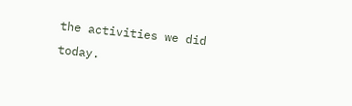the activities we did today.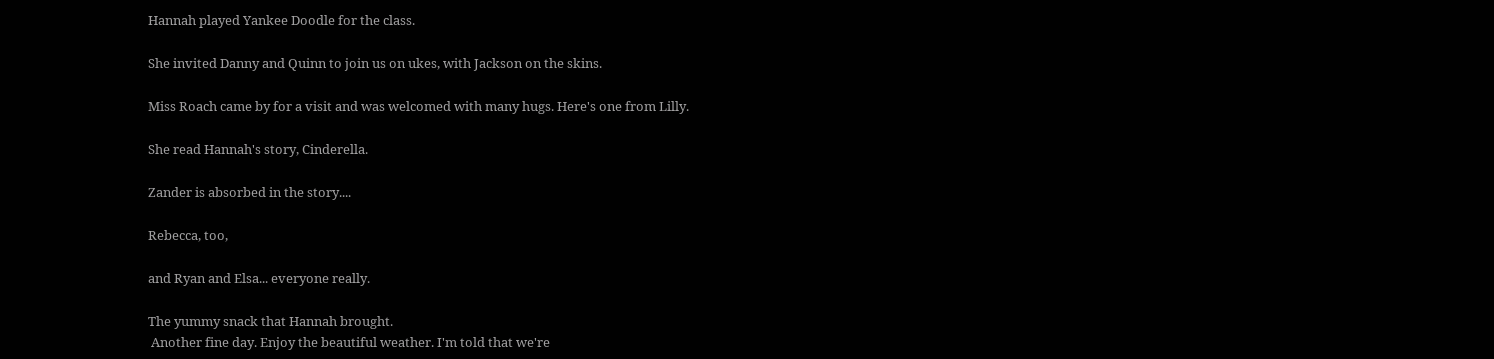Hannah played Yankee Doodle for the class.

She invited Danny and Quinn to join us on ukes, with Jackson on the skins.

Miss Roach came by for a visit and was welcomed with many hugs. Here's one from Lilly.

She read Hannah's story, Cinderella.

Zander is absorbed in the story....

Rebecca, too,

and Ryan and Elsa... everyone really.

The yummy snack that Hannah brought.
 Another fine day. Enjoy the beautiful weather. I'm told that we're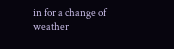in for a change of weather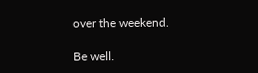over the weekend.

Be well.